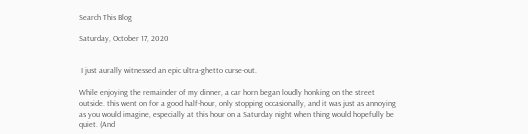Search This Blog

Saturday, October 17, 2020


 I just aurally witnessed an epic ultra-ghetto curse-out.

While enjoying the remainder of my dinner, a car horn began loudly honking on the street outside. this went on for a good half-hour, only stopping occasionally, and it was just as annoying as you would imagine, especially at this hour on a Saturday night when thing would hopefully be quiet. (And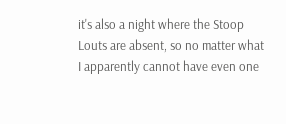it's also a night where the Stoop Louts are absent, so no matter what I apparently cannot have even one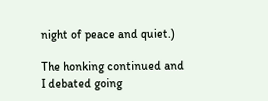night of peace and quiet.)

The honking continued and I debated going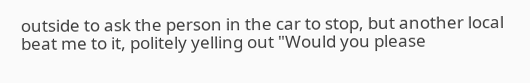outside to ask the person in the car to stop, but another local beat me to it, politely yelling out "Would you please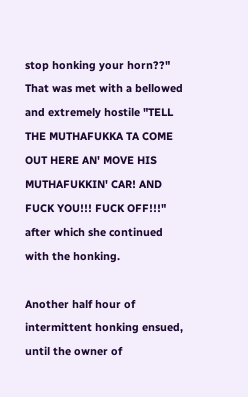stop honking your horn??" That was met with a bellowed and extremely hostile "TELL THE MUTHAFUKKA TA COME OUT HERE AN' MOVE HIS MUTHAFUKKIN' CAR! AND FUCK YOU!!! FUCK OFF!!!" after which she continued with the honking.

Another half hour of intermittent honking ensued, until the owner of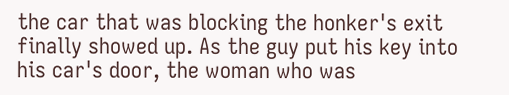the car that was blocking the honker's exit finally showed up. As the guy put his key into his car's door, the woman who was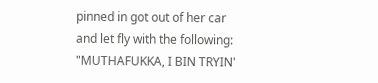pinned in got out of her car and let fly with the following: "MUTHAFUKKA, I BIN TRYIN'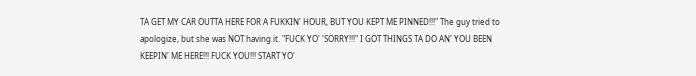TA GET MY CAR OUTTA HERE FOR A FUKKIN' HOUR, BUT YOU KEPT ME PINNED!!!" The guy tried to apologize, but she was NOT having it. "FUCK YO' 'SORRY!!!" I GOT THINGS TA DO AN' YOU BEEN KEEPIN' ME HERE!!! FUCK YOU!!! START YO'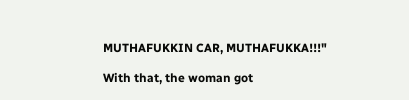MUTHAFUKKIN CAR, MUTHAFUKKA!!!"

With that, the woman got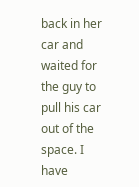back in her car and waited for the guy to pull his car out of the space. I have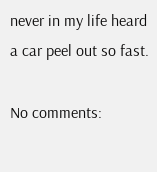never in my life heard a car peel out so fast.

No comments: